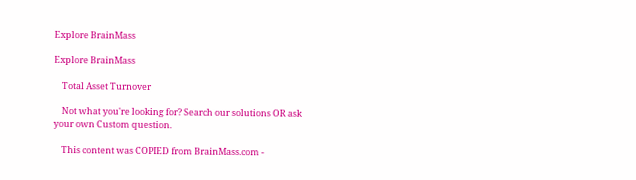Explore BrainMass

Explore BrainMass

    Total Asset Turnover

    Not what you're looking for? Search our solutions OR ask your own Custom question.

    This content was COPIED from BrainMass.com -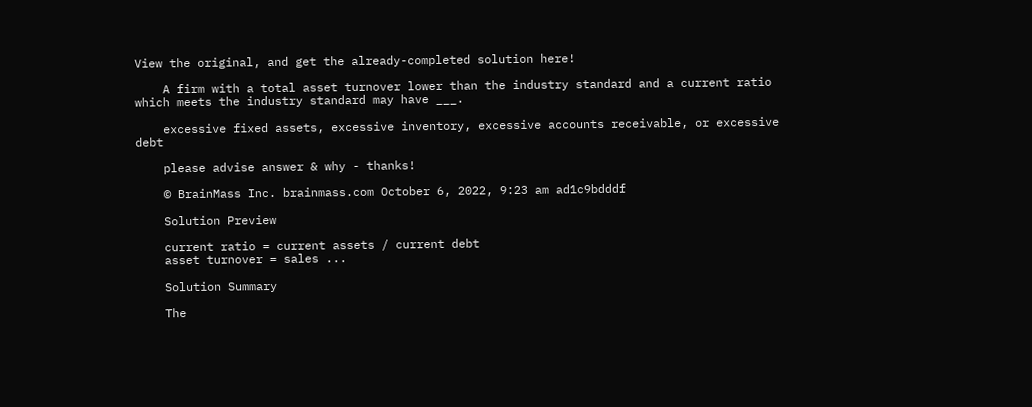View the original, and get the already-completed solution here!

    A firm with a total asset turnover lower than the industry standard and a current ratio which meets the industry standard may have ___.

    excessive fixed assets, excessive inventory, excessive accounts receivable, or excessive debt

    please advise answer & why - thanks!

    © BrainMass Inc. brainmass.com October 6, 2022, 9:23 am ad1c9bdddf

    Solution Preview

    current ratio = current assets / current debt
    asset turnover = sales ...

    Solution Summary

    The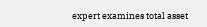expert examines total asset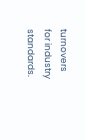turnovers for industry standards.